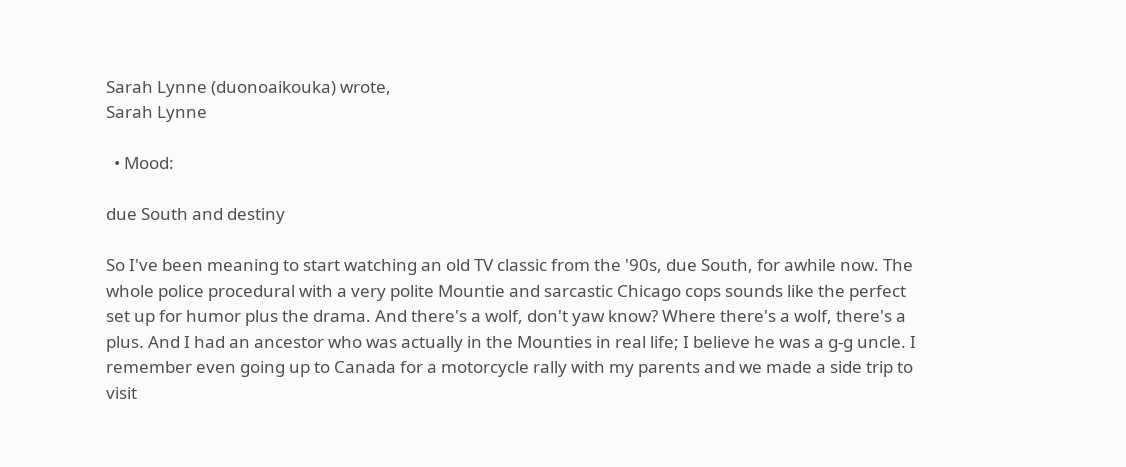Sarah Lynne (duonoaikouka) wrote,
Sarah Lynne

  • Mood:

due South and destiny

So I've been meaning to start watching an old TV classic from the '90s, due South, for awhile now. The whole police procedural with a very polite Mountie and sarcastic Chicago cops sounds like the perfect set up for humor plus the drama. And there's a wolf, don't yaw know? Where there's a wolf, there's a plus. And I had an ancestor who was actually in the Mounties in real life; I believe he was a g-g uncle. I remember even going up to Canada for a motorcycle rally with my parents and we made a side trip to visit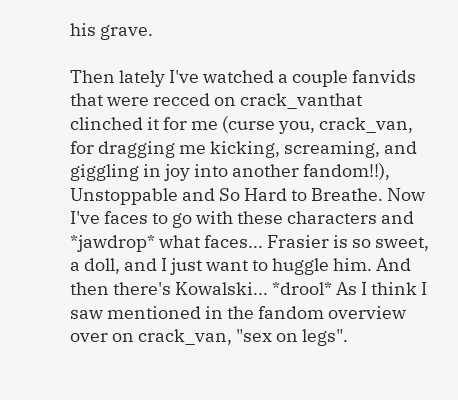his grave.

Then lately I've watched a couple fanvids that were recced on crack_vanthat clinched it for me (curse you, crack_van, for dragging me kicking, screaming, and giggling in joy into another fandom!!), Unstoppable and So Hard to Breathe. Now I've faces to go with these characters and *jawdrop* what faces... Frasier is so sweet, a doll, and I just want to huggle him. And then there's Kowalski... *drool* As I think I saw mentioned in the fandom overview over on crack_van, "sex on legs".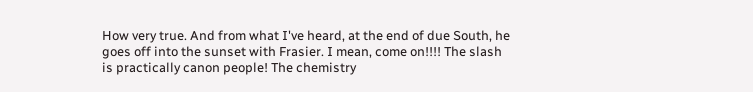How very true. And from what I've heard, at the end of due South, he goes off into the sunset with Frasier. I mean, come on!!!! The slash is practically canon people! The chemistry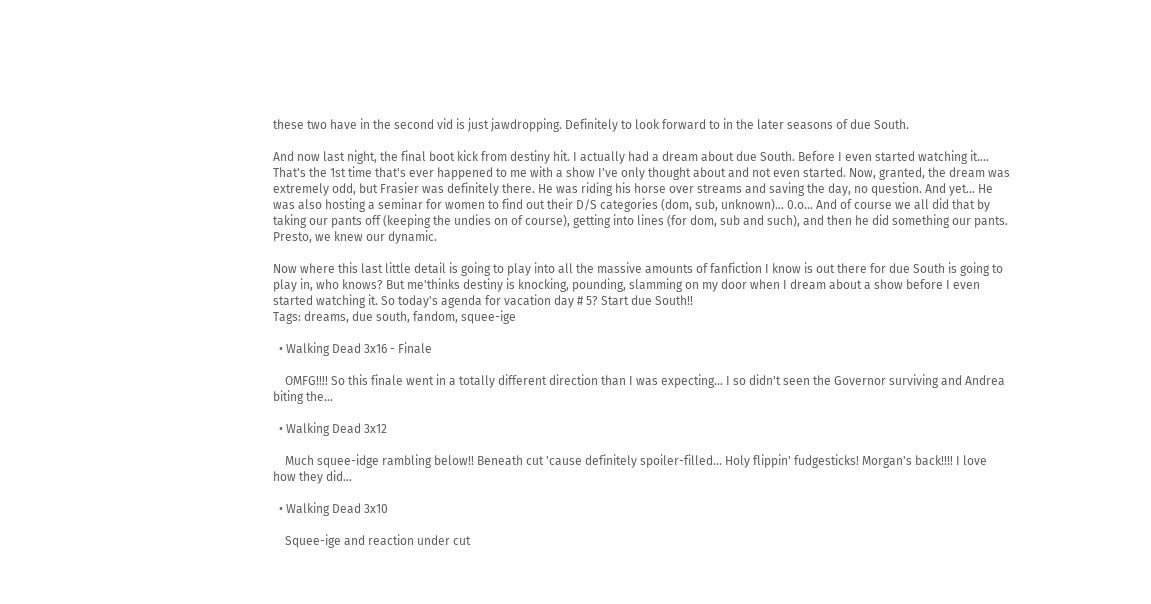these two have in the second vid is just jawdropping. Definitely to look forward to in the later seasons of due South.

And now last night, the final boot kick from destiny hit. I actually had a dream about due South. Before I even started watching it.... That's the 1st time that's ever happened to me with a show I've only thought about and not even started. Now, granted, the dream was extremely odd, but Frasier was definitely there. He was riding his horse over streams and saving the day, no question. And yet... He was also hosting a seminar for women to find out their D/S categories (dom, sub, unknown)... 0.o... And of course we all did that by taking our pants off (keeping the undies on of course), getting into lines (for dom, sub and such), and then he did something our pants. Presto, we knew our dynamic.

Now where this last little detail is going to play into all the massive amounts of fanfiction I know is out there for due South is going to play in, who knows? But me'thinks destiny is knocking, pounding, slamming on my door when I dream about a show before I even started watching it. So today's agenda for vacation day # 5? Start due South!!
Tags: dreams, due south, fandom, squee-ige

  • Walking Dead 3x16 - Finale

    OMFG!!!! So this finale went in a totally different direction than I was expecting... I so didn't seen the Governor surviving and Andrea biting the…

  • Walking Dead 3x12

    Much squee-idge rambling below!! Beneath cut 'cause definitely spoiler-filled... Holy flippin' fudgesticks! Morgan's back!!!! I love how they did…

  • Walking Dead 3x10

    Squee-ige and reaction under cut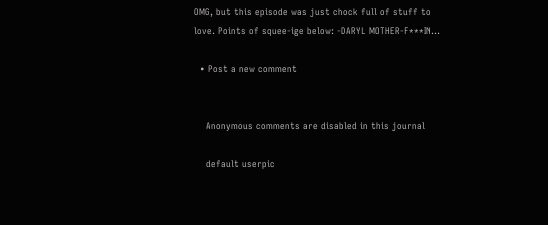OMG, but this episode was just chock full of stuff to love. Points of squee-ige below: -DARYL MOTHER-F***IN…

  • Post a new comment


    Anonymous comments are disabled in this journal

    default userpic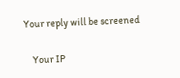Your reply will be screened

    Your IP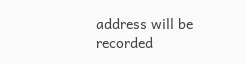address will be recorded